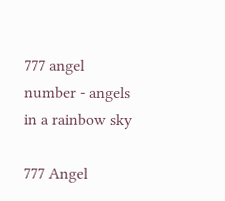777 angel number - angels in a rainbow sky

777 Angel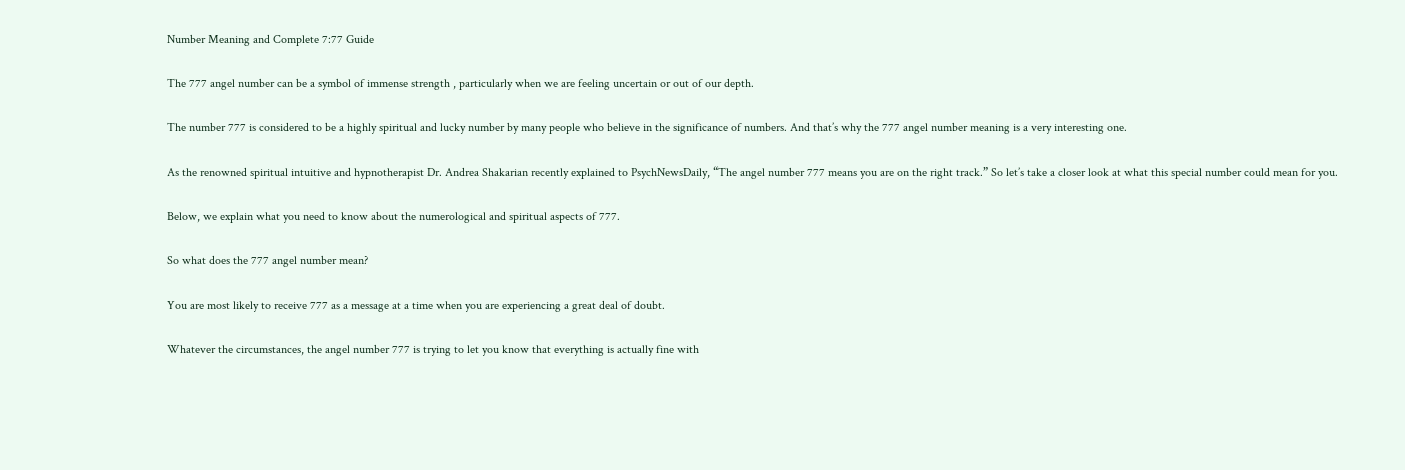Number Meaning and Complete 7:77 Guide

The 777 angel number can be a symbol of immense strength , particularly when we are feeling uncertain or out of our depth.

The number 777 is considered to be a highly spiritual and lucky number by many people who believe in the significance of numbers. And that’s why the 777 angel number meaning is a very interesting one.

As the renowned spiritual intuitive and hypnotherapist Dr. Andrea Shakarian recently explained to PsychNewsDaily, “The angel number 777 means you are on the right track.” So let’s take a closer look at what this special number could mean for you.

Below, we explain what you need to know about the numerological and spiritual aspects of 777.

So what does the 777 angel number mean?

You are most likely to receive 777 as a message at a time when you are experiencing a great deal of doubt.

Whatever the circumstances, the angel number 777 is trying to let you know that everything is actually fine with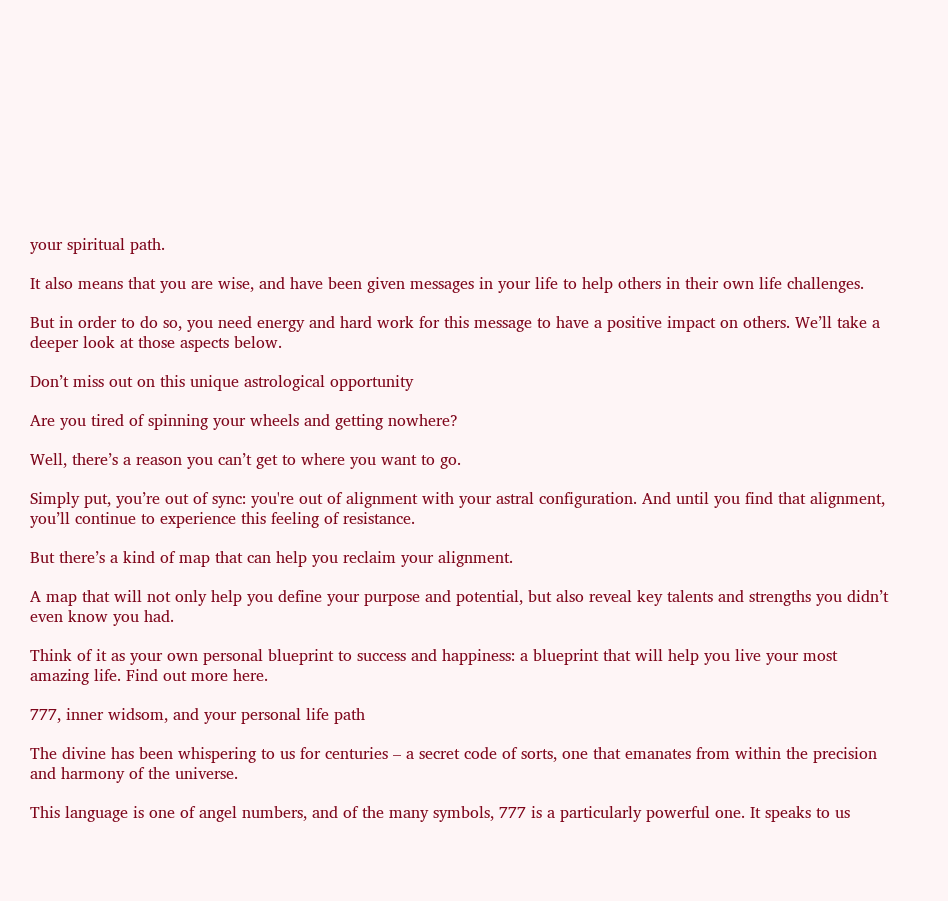your spiritual path.

It also means that you are wise, and have been given messages in your life to help others in their own life challenges.

But in order to do so, you need energy and hard work for this message to have a positive impact on others. We’ll take a deeper look at those aspects below.

Don’t miss out on this unique astrological opportunity

Are you tired of spinning your wheels and getting nowhere?

Well, there’s a reason you can’t get to where you want to go.

Simply put, you’re out of sync: you're out of alignment with your astral configuration. And until you find that alignment, you’ll continue to experience this feeling of resistance.

But there’s a kind of map that can help you reclaim your alignment.

A map that will not only help you define your purpose and potential, but also reveal key talents and strengths you didn’t even know you had.

Think of it as your own personal blueprint to success and happiness: a blueprint that will help you live your most amazing life. Find out more here.

777, inner widsom, and your personal life path

The divine has been whispering to us for centuries – a secret code of sorts, one that emanates from within the precision and harmony of the universe.

This language is one of angel numbers, and of the many symbols, 777 is a particularly powerful one. It speaks to us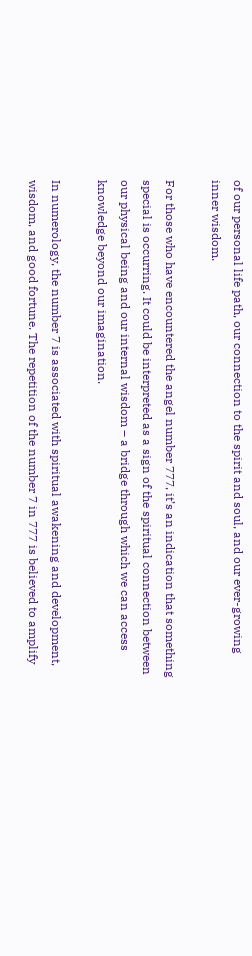of our personal life path, our connection to the spirit and soul, and our ever-growing inner wisdom.

For those who have encountered the angel number 777, it’s an indication that something special is occurring. It could be interpreted as a sign of the spiritual connection between our physical being and our internal wisdom – a bridge through which we can access knowledge beyond our imagination.

In numerology, the number 7 is associated with spiritual awakening and development, wisdom, and good fortune. The repetition of the number 7 in 777 is believed to amplify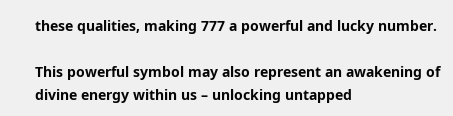these qualities, making 777 a powerful and lucky number.

This powerful symbol may also represent an awakening of divine energy within us – unlocking untapped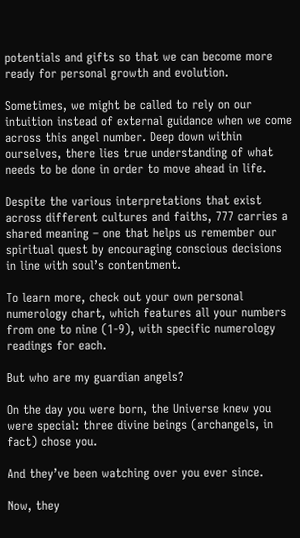potentials and gifts so that we can become more ready for personal growth and evolution.

Sometimes, we might be called to rely on our intuition instead of external guidance when we come across this angel number. Deep down within ourselves, there lies true understanding of what needs to be done in order to move ahead in life.

Despite the various interpretations that exist across different cultures and faiths, 777 carries a shared meaning – one that helps us remember our spiritual quest by encouraging conscious decisions in line with soul’s contentment.

To learn more, check out your own personal numerology chart, which features all your numbers from one to nine (1-9), with specific numerology readings for each.

But who are my guardian angels?

On the day you were born, the Universe knew you were special: three divine beings (archangels, in fact) chose you.

And they’ve been watching over you ever since.

Now, they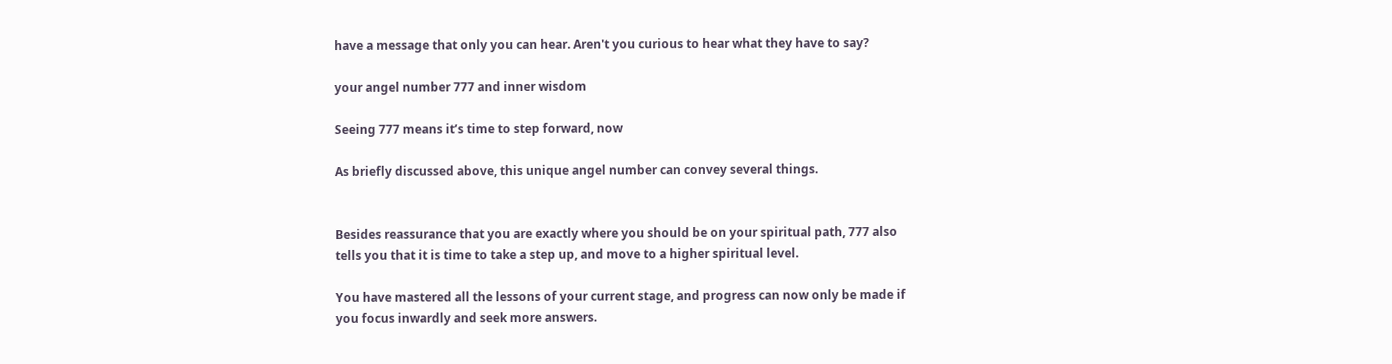have a message that only you can hear. Aren't you curious to hear what they have to say?

your angel number 777 and inner wisdom

Seeing 777 means it’s time to step forward, now

As briefly discussed above, this unique angel number can convey several things.


Besides reassurance that you are exactly where you should be on your spiritual path, 777 also tells you that it is time to take a step up, and move to a higher spiritual level.

You have mastered all the lessons of your current stage, and progress can now only be made if you focus inwardly and seek more answers.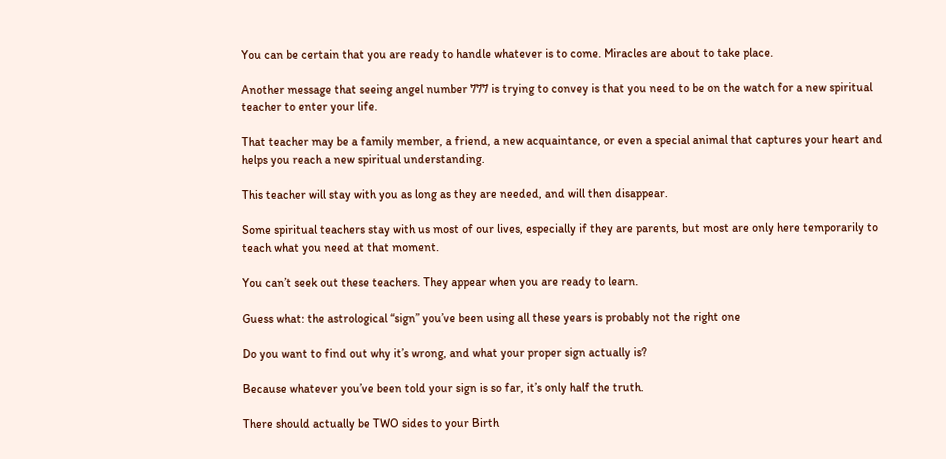You can be certain that you are ready to handle whatever is to come. Miracles are about to take place.

Another message that seeing angel number 777 is trying to convey is that you need to be on the watch for a new spiritual teacher to enter your life.

That teacher may be a family member, a friend, a new acquaintance, or even a special animal that captures your heart and helps you reach a new spiritual understanding.

This teacher will stay with you as long as they are needed, and will then disappear.

Some spiritual teachers stay with us most of our lives, especially if they are parents, but most are only here temporarily to teach what you need at that moment.

You can’t seek out these teachers. They appear when you are ready to learn.

Guess what: the astrological “sign” you’ve been using all these years is probably not the right one

Do you want to find out why it’s wrong, and what your proper sign actually is?

Because whatever you’ve been told your sign is so far, it’s only half the truth.

There should actually be TWO sides to your Birth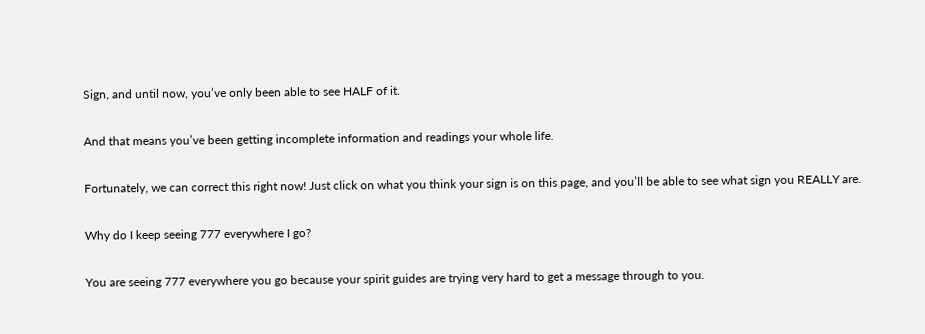Sign, and until now, you’ve only been able to see HALF of it.

And that means you’ve been getting incomplete information and readings your whole life.

Fortunately, we can correct this right now! Just click on what you think your sign is on this page, and you’ll be able to see what sign you REALLY are.

Why do I keep seeing 777 everywhere I go?

You are seeing 777 everywhere you go because your spirit guides are trying very hard to get a message through to you.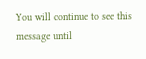You will continue to see this message until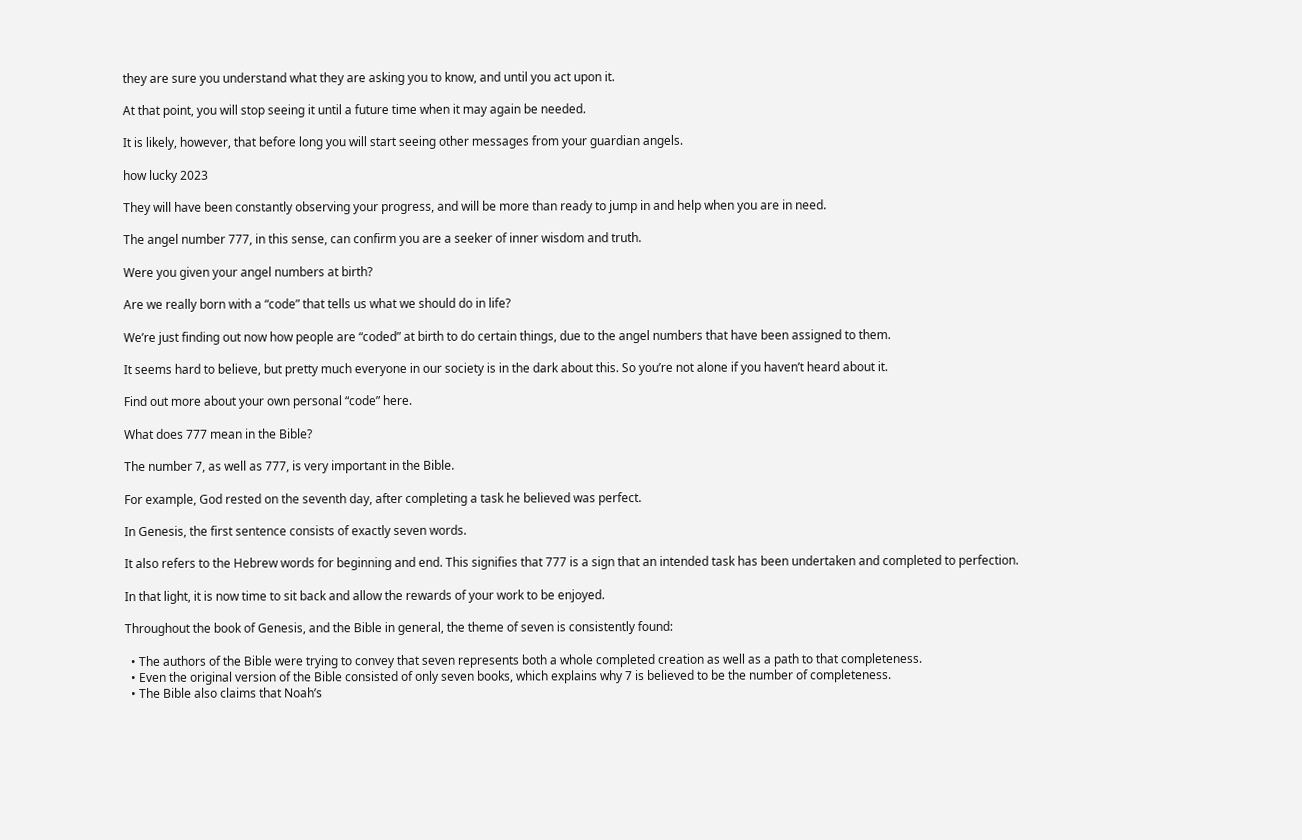they are sure you understand what they are asking you to know, and until you act upon it.

At that point, you will stop seeing it until a future time when it may again be needed.

It is likely, however, that before long you will start seeing other messages from your guardian angels.

how lucky 2023

They will have been constantly observing your progress, and will be more than ready to jump in and help when you are in need.

The angel number 777, in this sense, can confirm you are a seeker of inner wisdom and truth.

Were you given your angel numbers at birth?

Are we really born with a “code” that tells us what we should do in life?

We’re just finding out now how people are “coded” at birth to do certain things, due to the angel numbers that have been assigned to them.

It seems hard to believe, but pretty much everyone in our society is in the dark about this. So you’re not alone if you haven’t heard about it.

Find out more about your own personal “code” here.

What does 777 mean in the Bible?

The number 7, as well as 777, is very important in the Bible.

For example, God rested on the seventh day, after completing a task he believed was perfect.

In Genesis, the first sentence consists of exactly seven words.

It also refers to the Hebrew words for beginning and end. This signifies that 777 is a sign that an intended task has been undertaken and completed to perfection.

In that light, it is now time to sit back and allow the rewards of your work to be enjoyed.

Throughout the book of Genesis, and the Bible in general, the theme of seven is consistently found:

  • The authors of the Bible were trying to convey that seven represents both a whole completed creation as well as a path to that completeness.
  • Even the original version of the Bible consisted of only seven books, which explains why 7 is believed to be the number of completeness.
  • The Bible also claims that Noah’s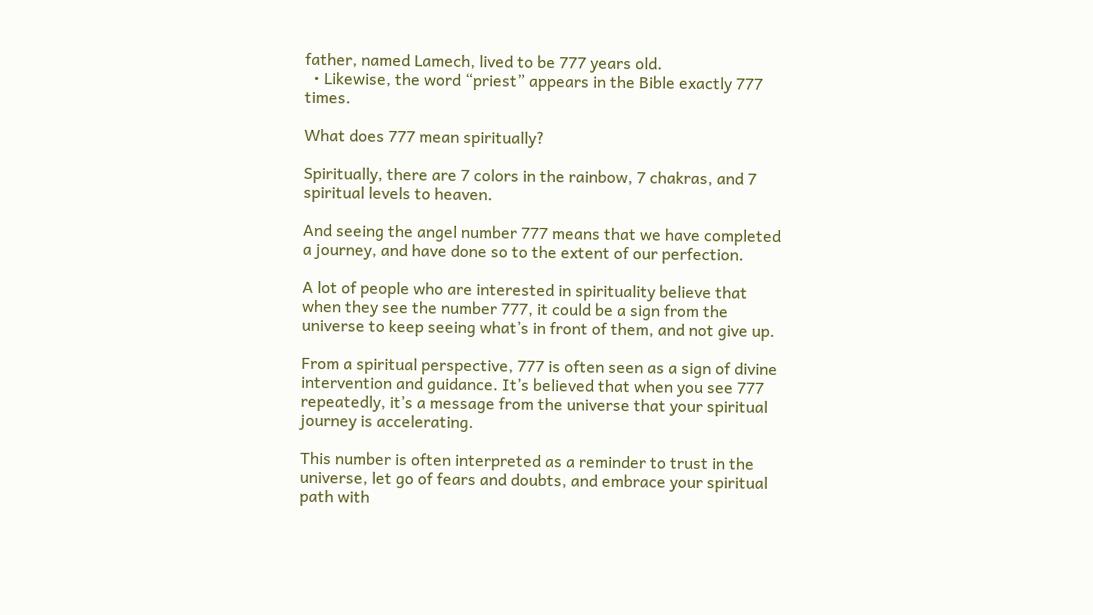father, named Lamech, lived to be 777 years old.
  • Likewise, the word “priest” appears in the Bible exactly 777 times.

What does 777 mean spiritually?

Spiritually, there are 7 colors in the rainbow, 7 chakras, and 7 spiritual levels to heaven.

And seeing the angel number 777 means that we have completed a journey, and have done so to the extent of our perfection.

A lot of people who are interested in spirituality believe that when they see the number 777, it could be a sign from the universe to keep seeing what’s in front of them, and not give up.

From a spiritual perspective, 777 is often seen as a sign of divine intervention and guidance. It’s believed that when you see 777 repeatedly, it’s a message from the universe that your spiritual journey is accelerating.

This number is often interpreted as a reminder to trust in the universe, let go of fears and doubts, and embrace your spiritual path with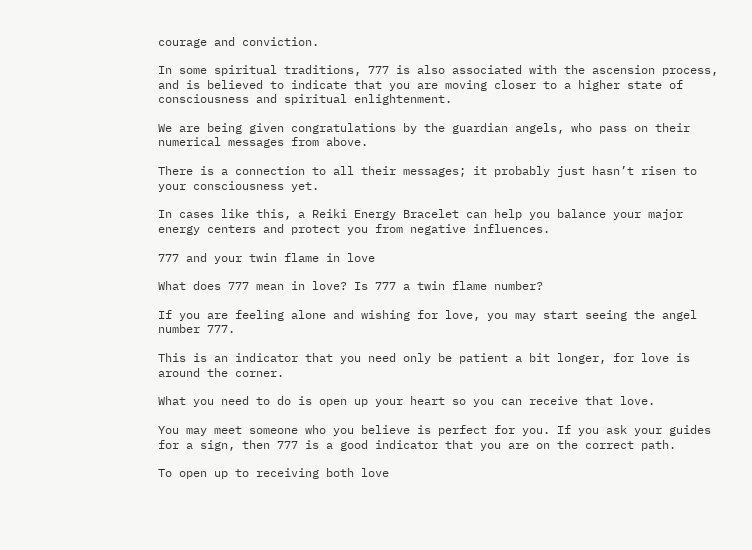courage and conviction.

In some spiritual traditions, 777 is also associated with the ascension process, and is believed to indicate that you are moving closer to a higher state of consciousness and spiritual enlightenment.

We are being given congratulations by the guardian angels, who pass on their numerical messages from above.

There is a connection to all their messages; it probably just hasn’t risen to your consciousness yet.

In cases like this, a Reiki Energy Bracelet can help you balance your major energy centers and protect you from negative influences.

777 and your twin flame in love

What does 777 mean in love? Is 777 a twin flame number?

If you are feeling alone and wishing for love, you may start seeing the angel number 777.

This is an indicator that you need only be patient a bit longer, for love is around the corner.

What you need to do is open up your heart so you can receive that love.

You may meet someone who you believe is perfect for you. If you ask your guides for a sign, then 777 is a good indicator that you are on the correct path.

To open up to receiving both love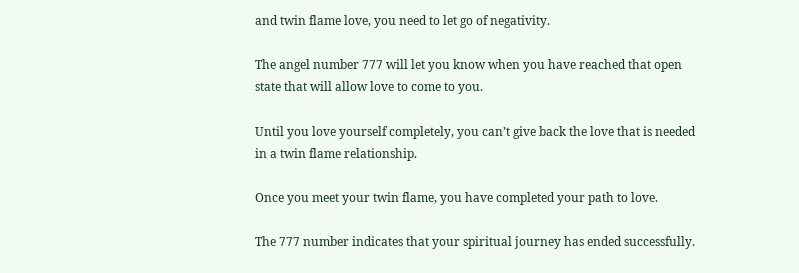and twin flame love, you need to let go of negativity.

The angel number 777 will let you know when you have reached that open state that will allow love to come to you.

Until you love yourself completely, you can’t give back the love that is needed in a twin flame relationship.

Once you meet your twin flame, you have completed your path to love.

The 777 number indicates that your spiritual journey has ended successfully.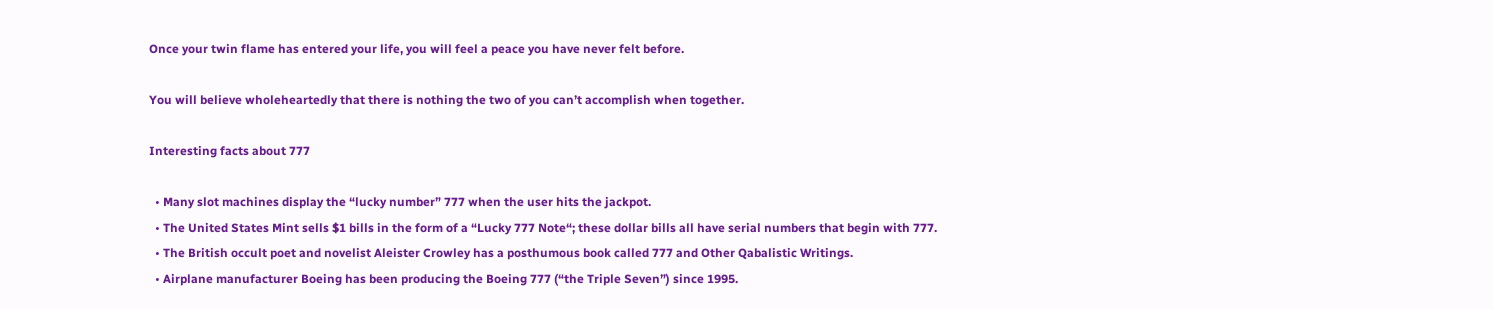Once your twin flame has entered your life, you will feel a peace you have never felt before.

You will believe wholeheartedly that there is nothing the two of you can’t accomplish when together.

Interesting facts about 777

  • Many slot machines display the “lucky number” 777 when the user hits the jackpot.
  • The United States Mint sells $1 bills in the form of a “Lucky 777 Note“; these dollar bills all have serial numbers that begin with 777.
  • The British occult poet and novelist Aleister Crowley has a posthumous book called 777 and Other Qabalistic Writings.
  • Airplane manufacturer Boeing has been producing the Boeing 777 (“the Triple Seven”) since 1995.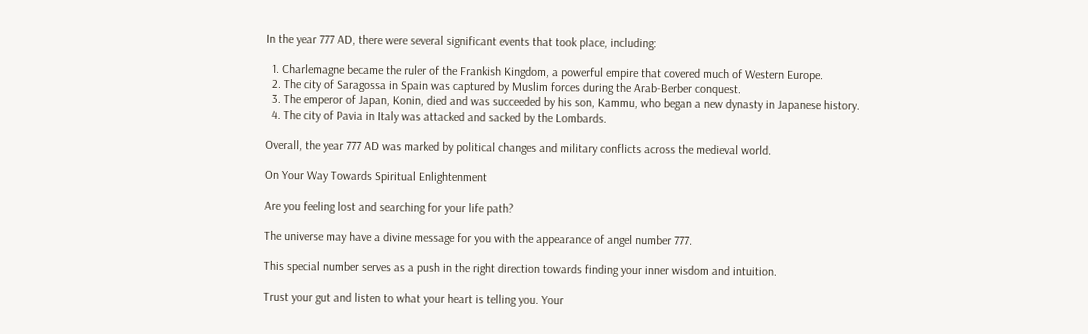In the year 777 AD, there were several significant events that took place, including:

  1. Charlemagne became the ruler of the Frankish Kingdom, a powerful empire that covered much of Western Europe.
  2. The city of Saragossa in Spain was captured by Muslim forces during the Arab-Berber conquest.
  3. The emperor of Japan, Konin, died and was succeeded by his son, Kammu, who began a new dynasty in Japanese history.
  4. The city of Pavia in Italy was attacked and sacked by the Lombards.

Overall, the year 777 AD was marked by political changes and military conflicts across the medieval world.

On Your Way Towards Spiritual Enlightenment

Are you feeling lost and searching for your life path?

The universe may have a divine message for you with the appearance of angel number 777.

This special number serves as a push in the right direction towards finding your inner wisdom and intuition.

Trust your gut and listen to what your heart is telling you. Your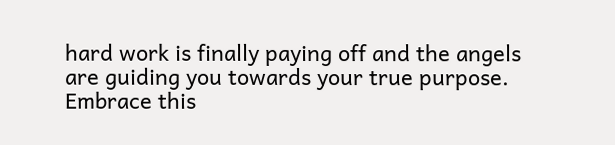hard work is finally paying off and the angels are guiding you towards your true purpose. Embrace this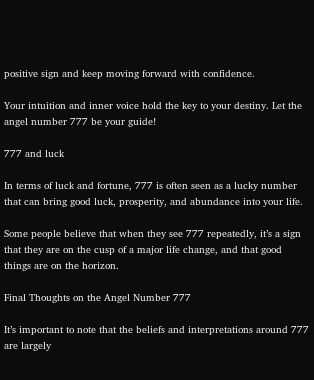positive sign and keep moving forward with confidence.

Your intuition and inner voice hold the key to your destiny. Let the angel number 777 be your guide!

777 and luck

In terms of luck and fortune, 777 is often seen as a lucky number that can bring good luck, prosperity, and abundance into your life.

Some people believe that when they see 777 repeatedly, it’s a sign that they are on the cusp of a major life change, and that good things are on the horizon.

Final Thoughts on the Angel Number 777

It’s important to note that the beliefs and interpretations around 777 are largely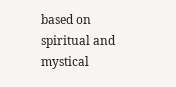based on spiritual and mystical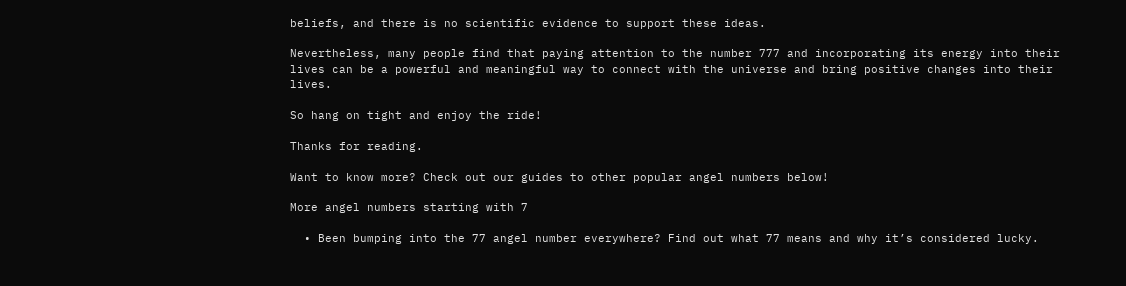beliefs, and there is no scientific evidence to support these ideas.

Nevertheless, many people find that paying attention to the number 777 and incorporating its energy into their lives can be a powerful and meaningful way to connect with the universe and bring positive changes into their lives.

So hang on tight and enjoy the ride!

Thanks for reading.

Want to know more? Check out our guides to other popular angel numbers below!

More angel numbers starting with 7

  • Been bumping into the 77 angel number everywhere? Find out what 77 means and why it’s considered lucky.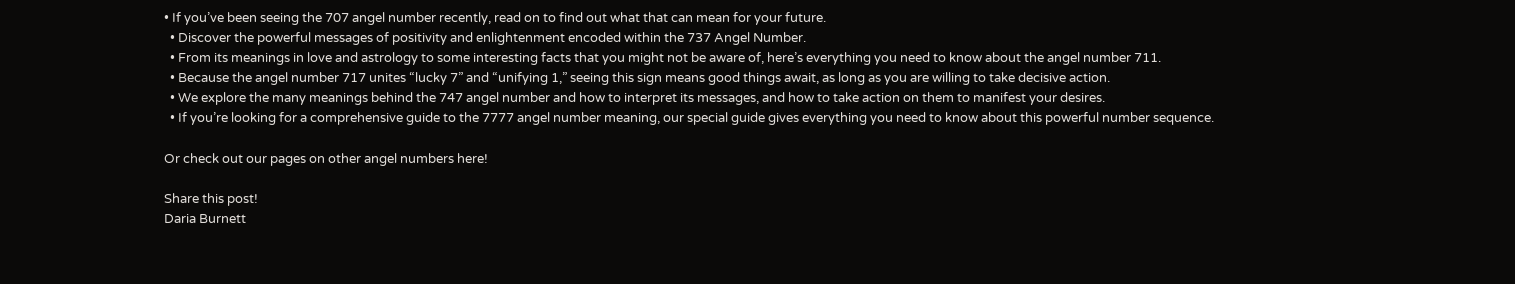• If you’ve been seeing the 707 angel number recently, read on to find out what that can mean for your future.
  • Discover the powerful messages of positivity and enlightenment encoded within the 737 Angel Number.
  • From its meanings in love and astrology to some interesting facts that you might not be aware of, here’s everything you need to know about the angel number 711.
  • Because the angel number 717 unites “lucky 7” and “unifying 1,” seeing this sign means good things await, as long as you are willing to take decisive action.
  • We explore the many meanings behind the 747 angel number and how to interpret its messages, and how to take action on them to manifest your desires.
  • If you’re looking for a comprehensive guide to the 7777 angel number meaning, our special guide gives everything you need to know about this powerful number sequence.

Or check out our pages on other angel numbers here!

Share this post!
Daria Burnett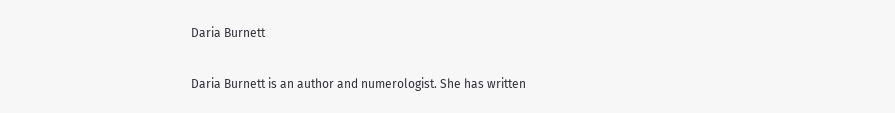Daria Burnett

Daria Burnett is an author and numerologist. She has written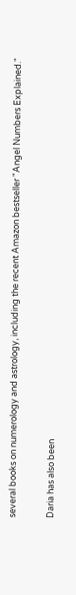several books on numerology and astrology, including the recent Amazon bestseller "Angel Numbers Explained."

Daria has also been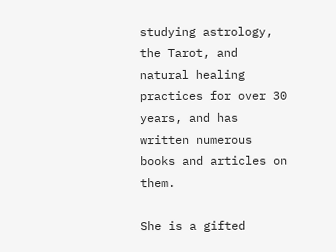studying astrology, the Tarot, and natural healing practices for over 30 years, and has written numerous books and articles on them.

She is a gifted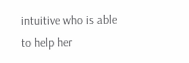intuitive who is able to help her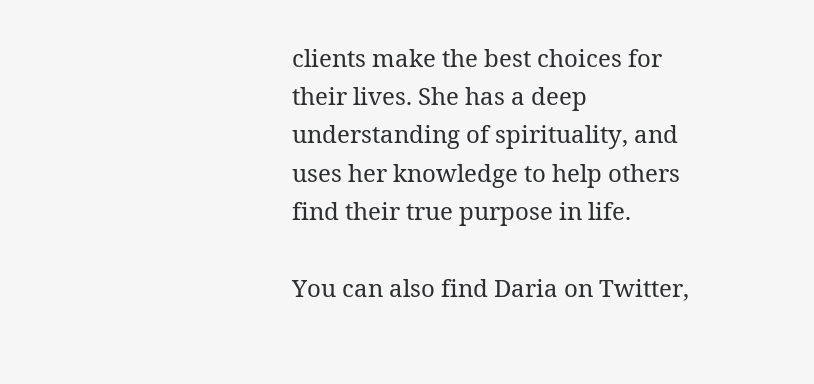clients make the best choices for their lives. She has a deep understanding of spirituality, and uses her knowledge to help others find their true purpose in life.

You can also find Daria on Twitter,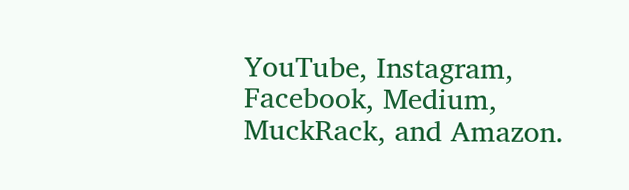YouTube, Instagram, Facebook, Medium, MuckRack, and Amazon.